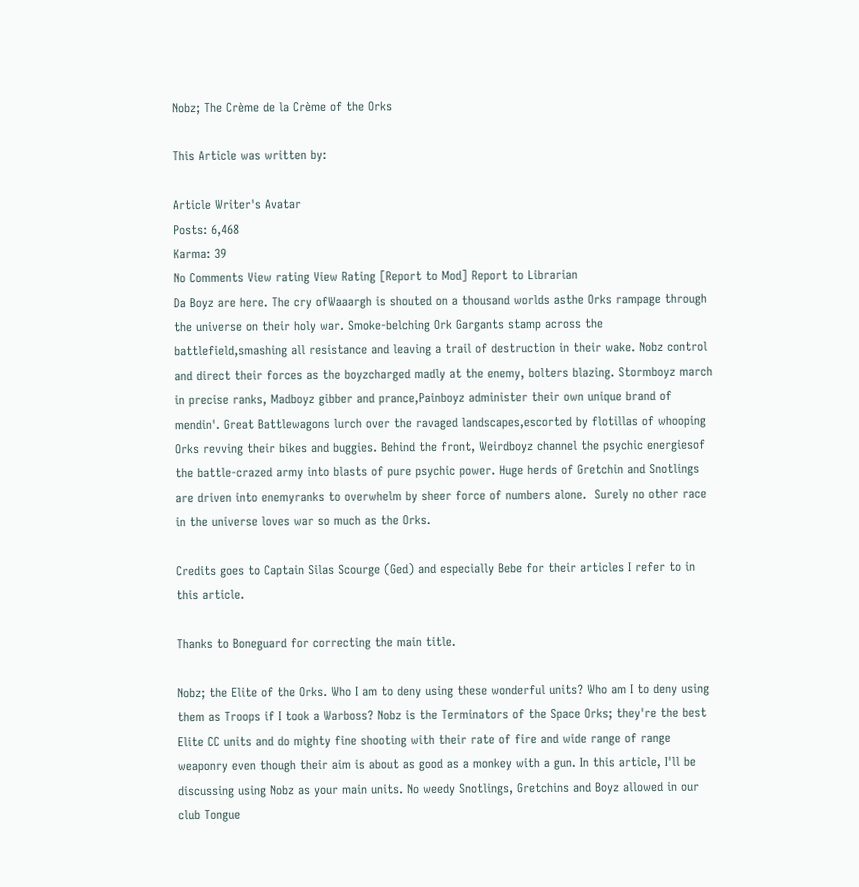Nobz; The Crème de la Crème of the Orks

This Article was written by:

Article Writer's Avatar
Posts: 6,468
Karma: 39
No Comments View rating View Rating [Report to Mod] Report to Librarian
Da Boyz are here. The cry ofWaaargh is shouted on a thousand worlds asthe Orks rampage through the universe on their holy war. Smoke-belching Ork Gargants stamp across the battlefield,smashing all resistance and leaving a trail of destruction in their wake. Nobz control and direct their forces as the boyzcharged madly at the enemy, bolters blazing. Stormboyz march in precise ranks, Madboyz gibber and prance,Painboyz administer their own unique brand of mendin'. Great Battlewagons lurch over the ravaged landscapes,escorted by flotillas of whooping Orks revving their bikes and buggies. Behind the front, Weirdboyz channel the psychic energiesof the battle-crazed army into blasts of pure psychic power. Huge herds of Gretchin and Snotlings are driven into enemyranks to overwhelm by sheer force of numbers alone.  Surely no other race in the universe loves war so much as the Orks.

Credits goes to Captain Silas Scourge (Ged) and especially Bebe for their articles I refer to in this article.

Thanks to Boneguard for correcting the main title.

Nobz; the Elite of the Orks. Who I am to deny using these wonderful units? Who am I to deny using them as Troops if I took a Warboss? Nobz is the Terminators of the Space Orks; they're the best Elite CC units and do mighty fine shooting with their rate of fire and wide range of range weaponry even though their aim is about as good as a monkey with a gun. In this article, I'll be discussing using Nobz as your main units. No weedy Snotlings, Gretchins and Boyz allowed in our club Tongue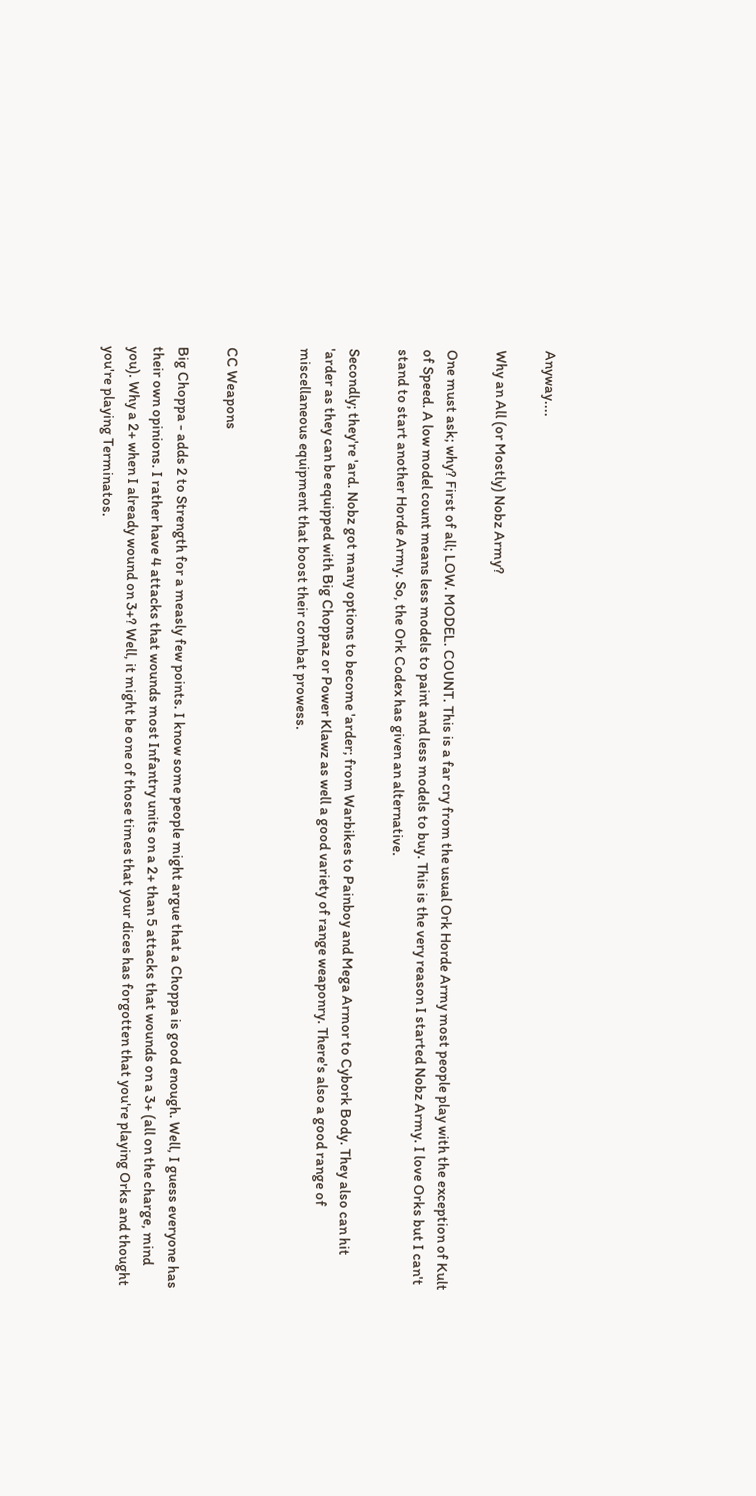Anyway....

Why an All (or Mostly) Nobz Army?

One must ask; why? First of all; LOW. MODEL. COUNT. This is a far cry from the usual Ork Horde Army most people play with the exception of Kult of Speed. A low model count means less models to paint and less models to buy. This is the very reason I started Nobz Army. I love Orks but I can't stand to start another Horde Army. So, the Ork Codex has given an alternative.

Secondly; they're 'ard. Nobz got many options to become 'arder; from Warbikes to Painboy and Mega Armor to Cybork Body. They also can hit 'arder as they can be equipped with Big Choppaz or Power Klawz as well a good variety of range weaponry. There's also a good range of miscellaneous equipment that boost their combat prowess.


CC Weapons

Big Choppa - adds 2 to Strength for a measly few points. I know some people might argue that a Choppa is good enough. Well, I guess everyone has their own opinions. I rather have 4 attacks that wounds most Infantry units on a 2+ than 5 attacks that wounds on a 3+ (all on the charge, mind you). Why a 2+ when I already wound on 3+? Well, it might be one of those times that your dices has forgotten that you're playing Orks and thought you're playing Terminatos.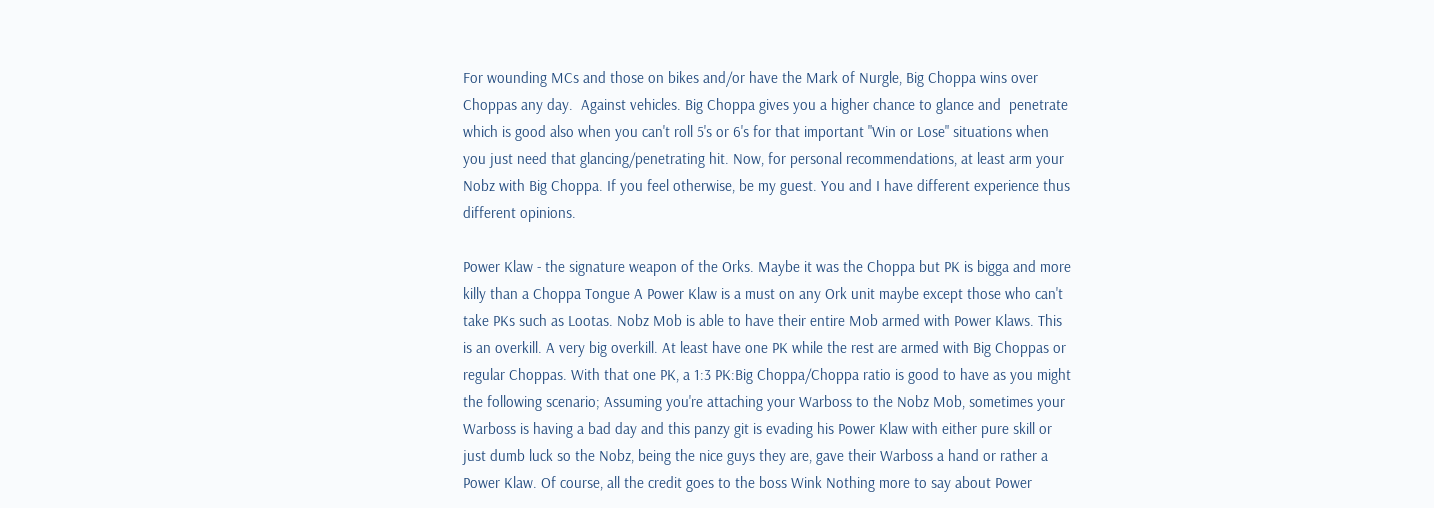For wounding MCs and those on bikes and/or have the Mark of Nurgle, Big Choppa wins over Choppas any day.  Against vehicles. Big Choppa gives you a higher chance to glance and  penetrate which is good also when you can't roll 5's or 6's for that important "Win or Lose" situations when you just need that glancing/penetrating hit. Now, for personal recommendations, at least arm your Nobz with Big Choppa. If you feel otherwise, be my guest. You and I have different experience thus different opinions.

Power Klaw - the signature weapon of the Orks. Maybe it was the Choppa but PK is bigga and more killy than a Choppa Tongue A Power Klaw is a must on any Ork unit maybe except those who can't take PKs such as Lootas. Nobz Mob is able to have their entire Mob armed with Power Klaws. This is an overkill. A very big overkill. At least have one PK while the rest are armed with Big Choppas or regular Choppas. With that one PK, a 1:3 PK:Big Choppa/Choppa ratio is good to have as you might the following scenario; Assuming you're attaching your Warboss to the Nobz Mob, sometimes your Warboss is having a bad day and this panzy git is evading his Power Klaw with either pure skill or just dumb luck so the Nobz, being the nice guys they are, gave their Warboss a hand or rather a Power Klaw. Of course, all the credit goes to the boss Wink Nothing more to say about Power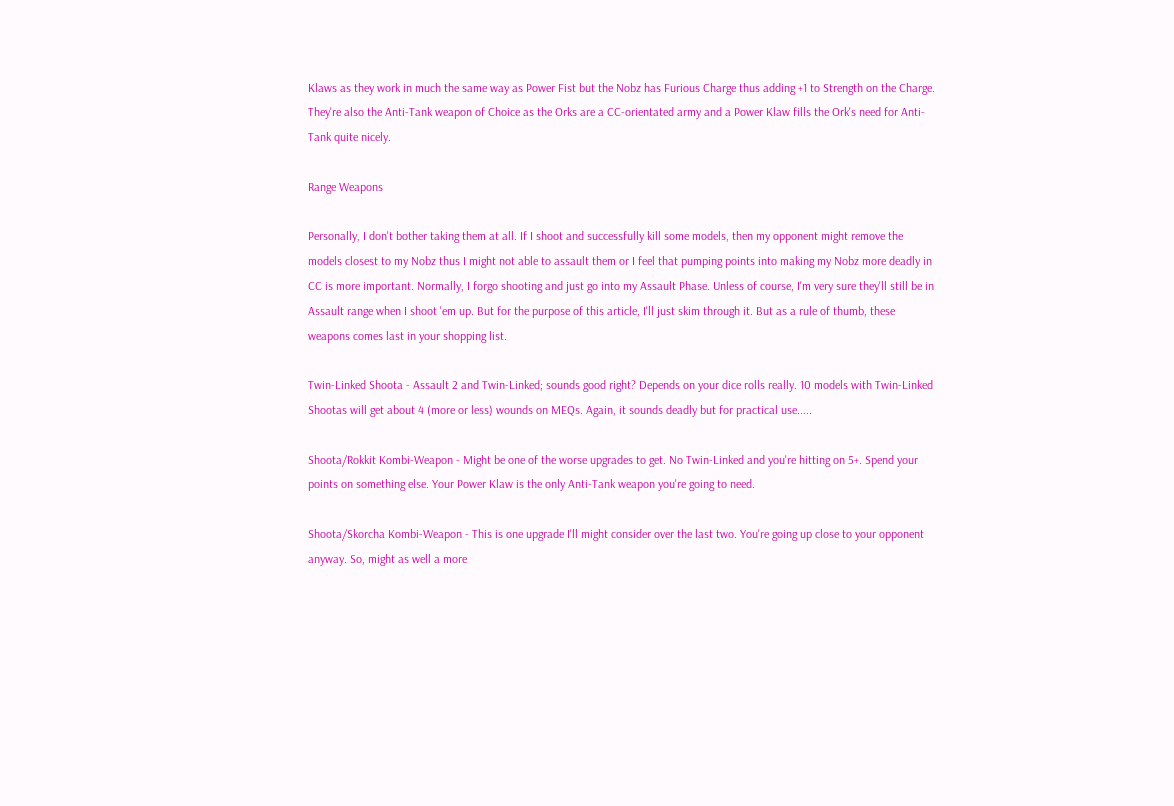Klaws as they work in much the same way as Power Fist but the Nobz has Furious Charge thus adding +1 to Strength on the Charge. They're also the Anti-Tank weapon of Choice as the Orks are a CC-orientated army and a Power Klaw fills the Ork's need for Anti-Tank quite nicely.

Range Weapons

Personally, I don't bother taking them at all. If I shoot and successfully kill some models, then my opponent might remove the models closest to my Nobz thus I might not able to assault them or I feel that pumping points into making my Nobz more deadly in CC is more important. Normally, I forgo shooting and just go into my Assault Phase. Unless of course, I'm very sure they'll still be in Assault range when I shoot 'em up. But for the purpose of this article, I'll just skim through it. But as a rule of thumb, these weapons comes last in your shopping list.

Twin-Linked Shoota - Assault 2 and Twin-Linked; sounds good right? Depends on your dice rolls really. 10 models with Twin-Linked Shootas will get about 4 (more or less) wounds on MEQs. Again, it sounds deadly but for practical use.....

Shoota/Rokkit Kombi-Weapon - Might be one of the worse upgrades to get. No Twin-Linked and you're hitting on 5+. Spend your points on something else. Your Power Klaw is the only Anti-Tank weapon you're going to need.

Shoota/Skorcha Kombi-Weapon - This is one upgrade I'll might consider over the last two. You're going up close to your opponent anyway. So, might as well a more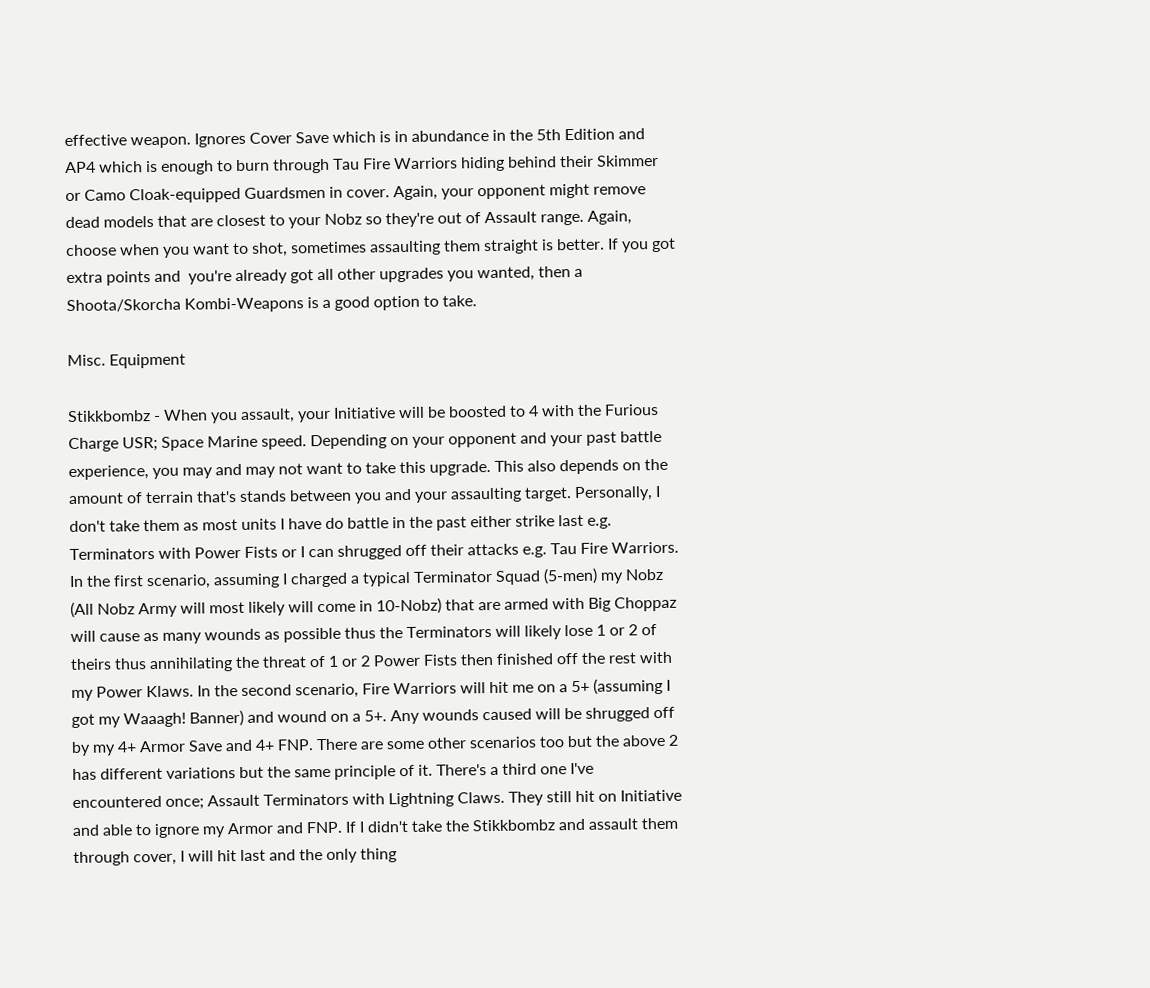effective weapon. Ignores Cover Save which is in abundance in the 5th Edition and AP4 which is enough to burn through Tau Fire Warriors hiding behind their Skimmer or Camo Cloak-equipped Guardsmen in cover. Again, your opponent might remove dead models that are closest to your Nobz so they're out of Assault range. Again, choose when you want to shot, sometimes assaulting them straight is better. If you got extra points and  you're already got all other upgrades you wanted, then a Shoota/Skorcha Kombi-Weapons is a good option to take.

Misc. Equipment

Stikkbombz - When you assault, your Initiative will be boosted to 4 with the Furious Charge USR; Space Marine speed. Depending on your opponent and your past battle experience, you may and may not want to take this upgrade. This also depends on the amount of terrain that's stands between you and your assaulting target. Personally, I don't take them as most units I have do battle in the past either strike last e.g. Terminators with Power Fists or I can shrugged off their attacks e.g. Tau Fire Warriors. In the first scenario, assuming I charged a typical Terminator Squad (5-men) my Nobz (All Nobz Army will most likely will come in 10-Nobz) that are armed with Big Choppaz will cause as many wounds as possible thus the Terminators will likely lose 1 or 2 of theirs thus annihilating the threat of 1 or 2 Power Fists then finished off the rest with my Power Klaws. In the second scenario, Fire Warriors will hit me on a 5+ (assuming I got my Waaagh! Banner) and wound on a 5+. Any wounds caused will be shrugged off by my 4+ Armor Save and 4+ FNP. There are some other scenarios too but the above 2 has different variations but the same principle of it. There's a third one I've encountered once; Assault Terminators with Lightning Claws. They still hit on Initiative and able to ignore my Armor and FNP. If I didn't take the Stikkbombz and assault them through cover, I will hit last and the only thing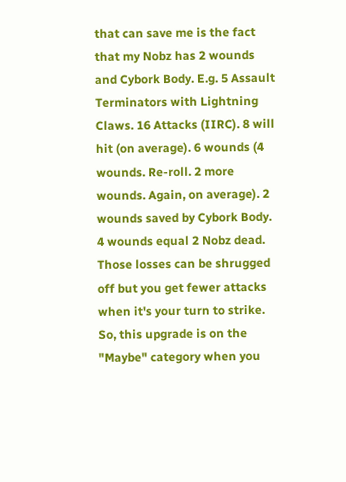that can save me is the fact that my Nobz has 2 wounds and Cybork Body. E.g. 5 Assault Terminators with Lightning Claws. 16 Attacks (IIRC). 8 will hit (on average). 6 wounds (4 wounds. Re-roll. 2 more wounds. Again, on average). 2 wounds saved by Cybork Body. 4 wounds equal 2 Nobz dead. Those losses can be shrugged off but you get fewer attacks when it's your turn to strike. So, this upgrade is on the "Maybe" category when you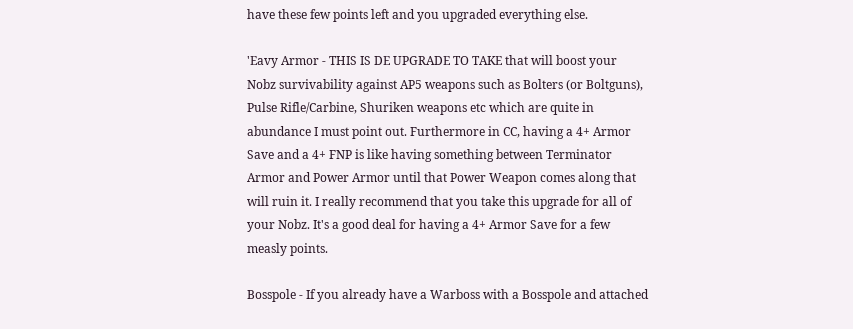have these few points left and you upgraded everything else.

'Eavy Armor - THIS IS DE UPGRADE TO TAKE that will boost your Nobz survivability against AP5 weapons such as Bolters (or Boltguns), Pulse Rifle/Carbine, Shuriken weapons etc which are quite in abundance I must point out. Furthermore in CC, having a 4+ Armor Save and a 4+ FNP is like having something between Terminator Armor and Power Armor until that Power Weapon comes along that will ruin it. I really recommend that you take this upgrade for all of your Nobz. It's a good deal for having a 4+ Armor Save for a few measly points.

Bosspole - If you already have a Warboss with a Bosspole and attached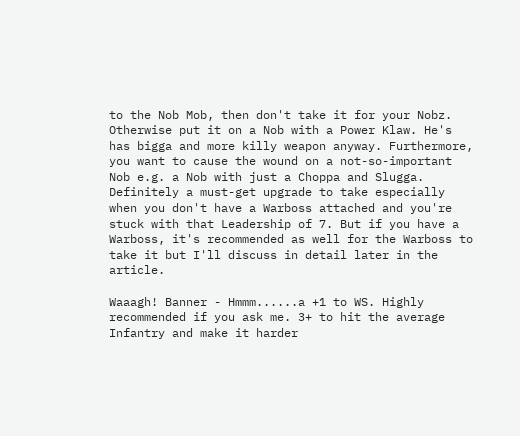to the Nob Mob, then don't take it for your Nobz. Otherwise put it on a Nob with a Power Klaw. He's has bigga and more killy weapon anyway. Furthermore, you want to cause the wound on a not-so-important Nob e.g. a Nob with just a Choppa and Slugga. Definitely a must-get upgrade to take especially when you don't have a Warboss attached and you're stuck with that Leadership of 7. But if you have a Warboss, it's recommended as well for the Warboss to take it but I'll discuss in detail later in the article.

Waaagh! Banner - Hmmm......a +1 to WS. Highly recommended if you ask me. 3+ to hit the average Infantry and make it harder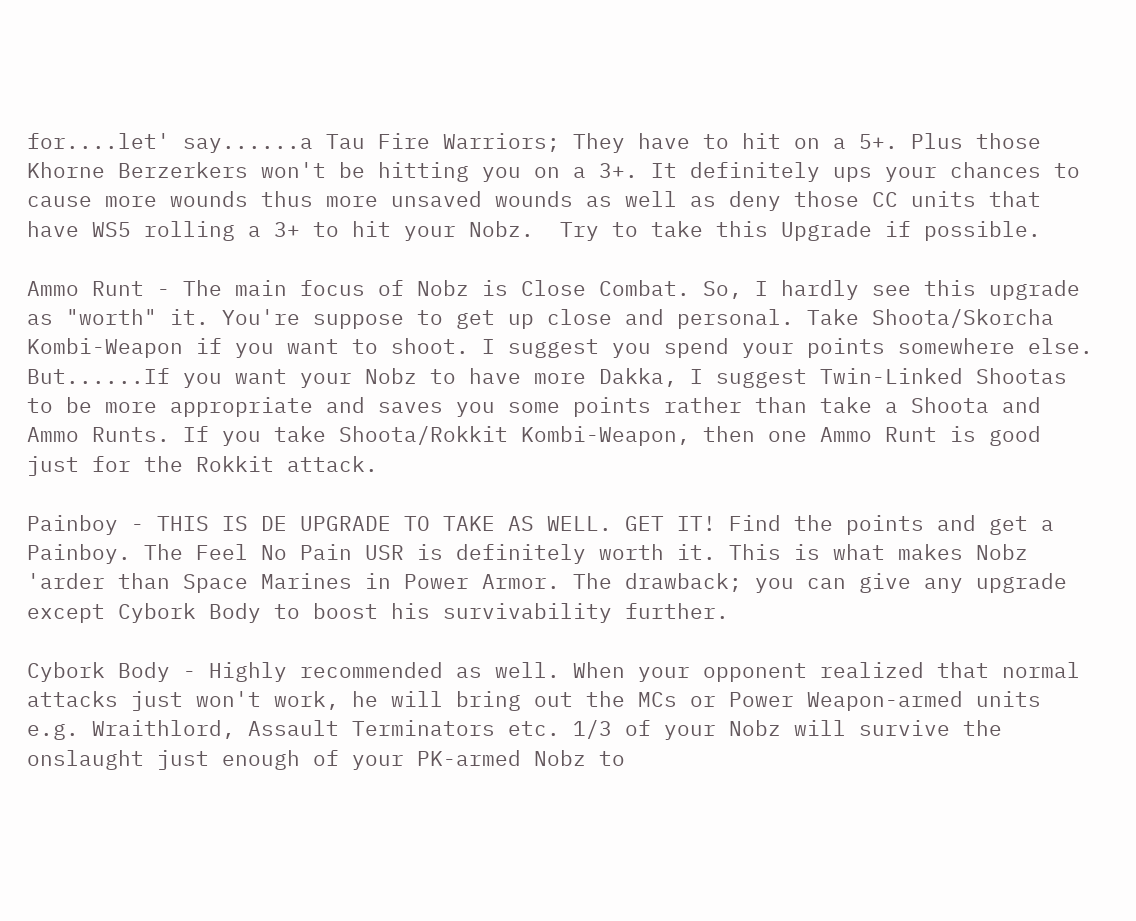for....let' say......a Tau Fire Warriors; They have to hit on a 5+. Plus those Khorne Berzerkers won't be hitting you on a 3+. It definitely ups your chances to cause more wounds thus more unsaved wounds as well as deny those CC units that have WS5 rolling a 3+ to hit your Nobz.  Try to take this Upgrade if possible.

Ammo Runt - The main focus of Nobz is Close Combat. So, I hardly see this upgrade as "worth" it. You're suppose to get up close and personal. Take Shoota/Skorcha Kombi-Weapon if you want to shoot. I suggest you spend your points somewhere else. But......If you want your Nobz to have more Dakka, I suggest Twin-Linked Shootas to be more appropriate and saves you some points rather than take a Shoota and Ammo Runts. If you take Shoota/Rokkit Kombi-Weapon, then one Ammo Runt is good just for the Rokkit attack.

Painboy - THIS IS DE UPGRADE TO TAKE AS WELL. GET IT! Find the points and get a Painboy. The Feel No Pain USR is definitely worth it. This is what makes Nobz 'arder than Space Marines in Power Armor. The drawback; you can give any upgrade except Cybork Body to boost his survivability further.

Cybork Body - Highly recommended as well. When your opponent realized that normal attacks just won't work, he will bring out the MCs or Power Weapon-armed units e.g. Wraithlord, Assault Terminators etc. 1/3 of your Nobz will survive the onslaught just enough of your PK-armed Nobz to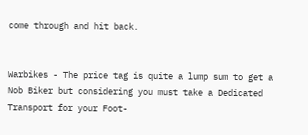come through and hit back.


Warbikes - The price tag is quite a lump sum to get a Nob Biker but considering you must take a Dedicated Transport for your Foot-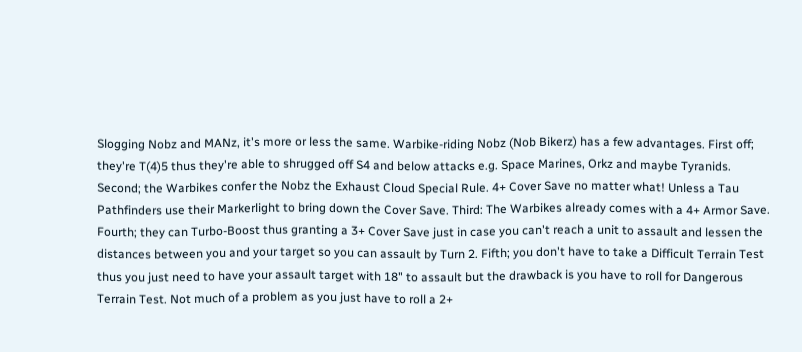Slogging Nobz and MANz, it's more or less the same. Warbike-riding Nobz (Nob Bikerz) has a few advantages. First off; they're T(4)5 thus they're able to shrugged off S4 and below attacks e.g. Space Marines, Orkz and maybe Tyranids. Second; the Warbikes confer the Nobz the Exhaust Cloud Special Rule. 4+ Cover Save no matter what! Unless a Tau Pathfinders use their Markerlight to bring down the Cover Save. Third: The Warbikes already comes with a 4+ Armor Save. Fourth; they can Turbo-Boost thus granting a 3+ Cover Save just in case you can't reach a unit to assault and lessen the distances between you and your target so you can assault by Turn 2. Fifth; you don't have to take a Difficult Terrain Test thus you just need to have your assault target with 18" to assault but the drawback is you have to roll for Dangerous Terrain Test. Not much of a problem as you just have to roll a 2+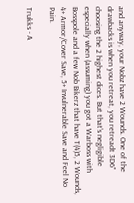and anyway, your Nobz have 2 Wounds. One of the drawbacks is when you retreat, you retreadt 3D6" choosing the 2 highest dices. But that's negligible especially when (assuming) you got a Warboss with Bosspole and a few Nob Bikerz that have T(4)5, 2 Wounds, 4+ Armor/Cover Save, 5+ Invulnerable Save and Feel No Pain.

Trukks - A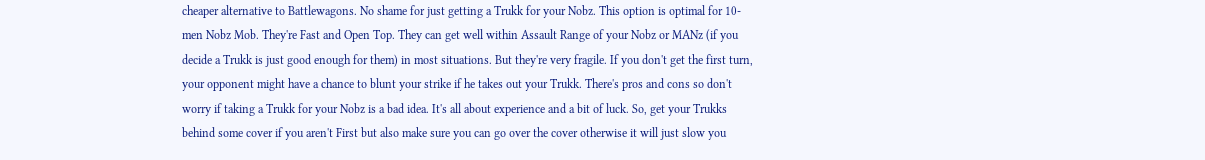cheaper alternative to Battlewagons. No shame for just getting a Trukk for your Nobz. This option is optimal for 10-men Nobz Mob. They're Fast and Open Top. They can get well within Assault Range of your Nobz or MANz (if you decide a Trukk is just good enough for them) in most situations. But they're very fragile. If you don't get the first turn, your opponent might have a chance to blunt your strike if he takes out your Trukk. There's pros and cons so don't worry if taking a Trukk for your Nobz is a bad idea. It's all about experience and a bit of luck. So, get your Trukks behind some cover if you aren't First but also make sure you can go over the cover otherwise it will just slow you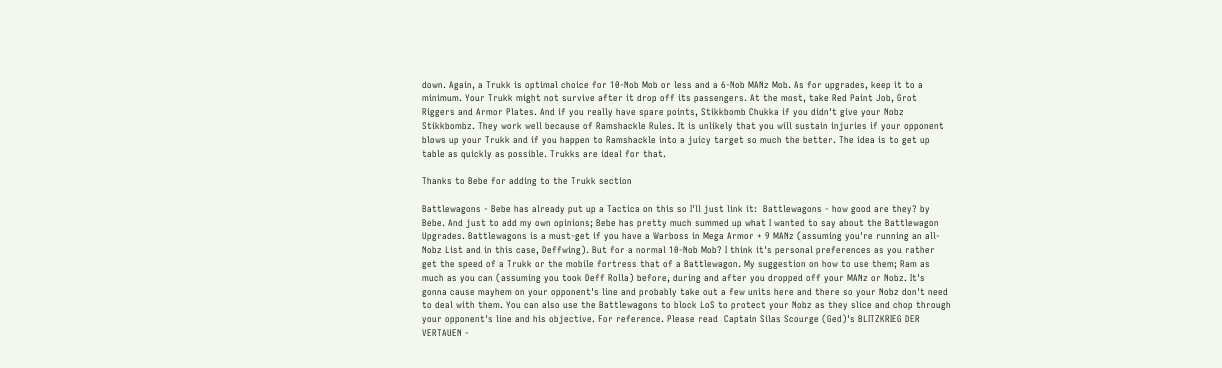down. Again, a Trukk is optimal choice for 10-Nob Mob or less and a 6-Nob MANz Mob. As for upgrades, keep it to a minimum. Your Trukk might not survive after it drop off its passengers. At the most, take Red Paint Job, Grot Riggers and Armor Plates. And if you really have spare points, Stikkbomb Chukka if you didn't give your Nobz Stikkbombz. They work well because of Ramshackle Rules. It is unlikely that you will sustain injuries if your opponent blows up your Trukk and if you happen to Ramshackle into a juicy target so much the better. The idea is to get up table as quickly as possible. Trukks are ideal for that.

Thanks to Bebe for adding to the Trukk section

Battlewagons - Bebe has already put up a Tactica on this so I'll just link it:  Battlewagons - how good are they? by Bebe. And just to add my own opinions; Bebe has pretty much summed up what I wanted to say about the Battlewagon Upgrades. Battlewagons is a must-get if you have a Warboss in Mega Armor + 9 MANz (assuming you're running an all-Nobz List and in this case, Deffwing). But for a normal 10-Nob Mob? I think it's personal preferences as you rather get the speed of a Trukk or the mobile fortress that of a Battlewagon. My suggestion on how to use them; Ram as much as you can (assuming you took Deff Rolla) before, during and after you dropped off your MANz or Nobz. It's gonna cause mayhem on your opponent's line and probably take out a few units here and there so your Nobz don't need to deal with them. You can also use the Battlewagons to block LoS to protect your Nobz as they slice and chop through your opponent's line and his objective. For reference. Please read  Captain Silas Scourge (Ged)'s BLITZKRIEG DER VERTAUEN -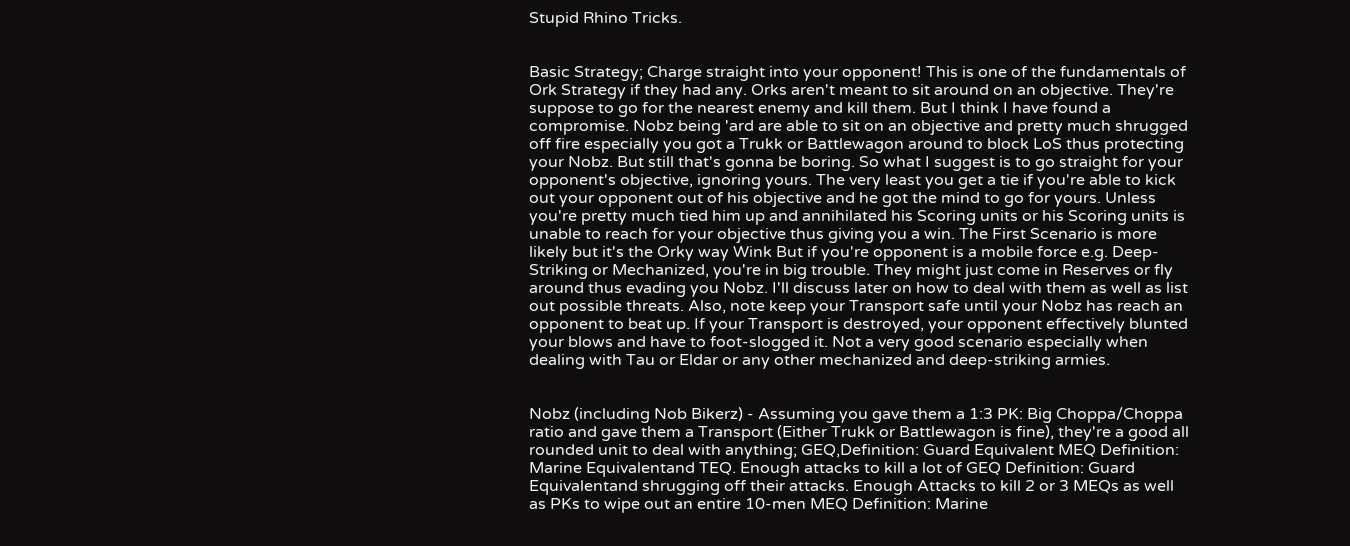Stupid Rhino Tricks.


Basic Strategy; Charge straight into your opponent! This is one of the fundamentals of Ork Strategy if they had any. Orks aren't meant to sit around on an objective. They're suppose to go for the nearest enemy and kill them. But I think I have found a compromise. Nobz being 'ard are able to sit on an objective and pretty much shrugged off fire especially you got a Trukk or Battlewagon around to block LoS thus protecting your Nobz. But still that's gonna be boring. So what I suggest is to go straight for your opponent's objective, ignoring yours. The very least you get a tie if you're able to kick out your opponent out of his objective and he got the mind to go for yours. Unless you're pretty much tied him up and annihilated his Scoring units or his Scoring units is unable to reach for your objective thus giving you a win. The First Scenario is more likely but it's the Orky way Wink But if you're opponent is a mobile force e.g. Deep-Striking or Mechanized, you're in big trouble. They might just come in Reserves or fly around thus evading you Nobz. I'll discuss later on how to deal with them as well as list out possible threats. Also, note keep your Transport safe until your Nobz has reach an opponent to beat up. If your Transport is destroyed, your opponent effectively blunted your blows and have to foot-slogged it. Not a very good scenario especially when dealing with Tau or Eldar or any other mechanized and deep-striking armies.


Nobz (including Nob Bikerz) - Assuming you gave them a 1:3 PK: Big Choppa/Choppa ratio and gave them a Transport (Either Trukk or Battlewagon is fine), they're a good all rounded unit to deal with anything; GEQ,Definition: Guard Equivalent MEQ Definition: Marine Equivalentand TEQ. Enough attacks to kill a lot of GEQ Definition: Guard Equivalentand shrugging off their attacks. Enough Attacks to kill 2 or 3 MEQs as well as PKs to wipe out an entire 10-men MEQ Definition: Marine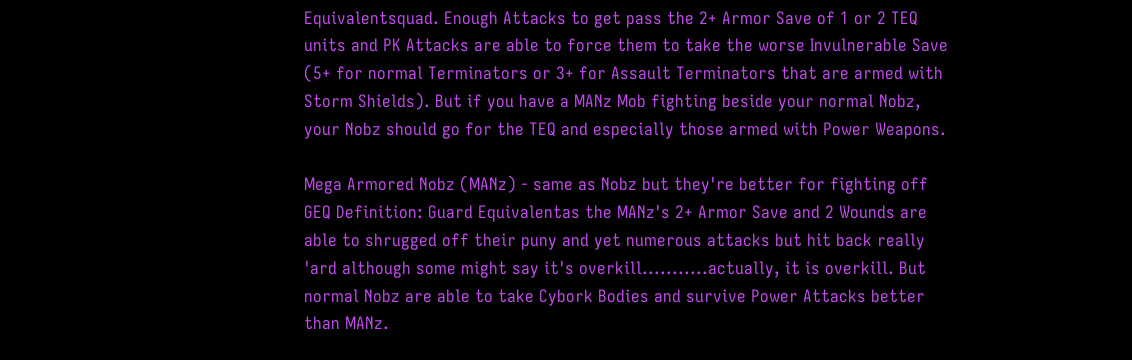Equivalentsquad. Enough Attacks to get pass the 2+ Armor Save of 1 or 2 TEQ units and PK Attacks are able to force them to take the worse Invulnerable Save (5+ for normal Terminators or 3+ for Assault Terminators that are armed with Storm Shields). But if you have a MANz Mob fighting beside your normal Nobz, your Nobz should go for the TEQ and especially those armed with Power Weapons.

Mega Armored Nobz (MANz) - same as Nobz but they're better for fighting off GEQ Definition: Guard Equivalentas the MANz's 2+ Armor Save and 2 Wounds are able to shrugged off their puny and yet numerous attacks but hit back really 'ard although some might say it's overkill...........actually, it is overkill. But normal Nobz are able to take Cybork Bodies and survive Power Attacks better than MANz.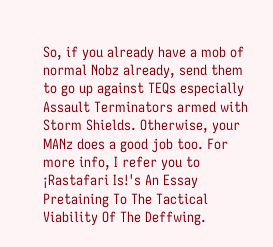So, if you already have a mob of normal Nobz already, send them to go up against TEQs especially Assault Terminators armed with Storm Shields. Otherwise, your MANz does a good job too. For more info, I refer you to ¡Rastafari Is!'s An Essay Pretaining To The Tactical Viability Of The Deffwing.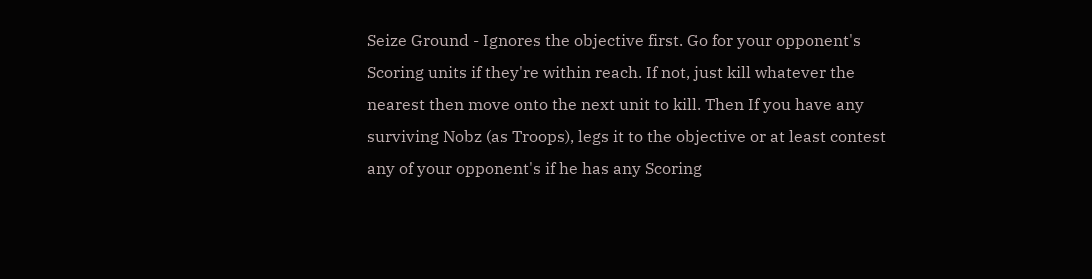Seize Ground - Ignores the objective first. Go for your opponent's Scoring units if they're within reach. If not, just kill whatever the nearest then move onto the next unit to kill. Then If you have any surviving Nobz (as Troops), legs it to the objective or at least contest any of your opponent's if he has any Scoring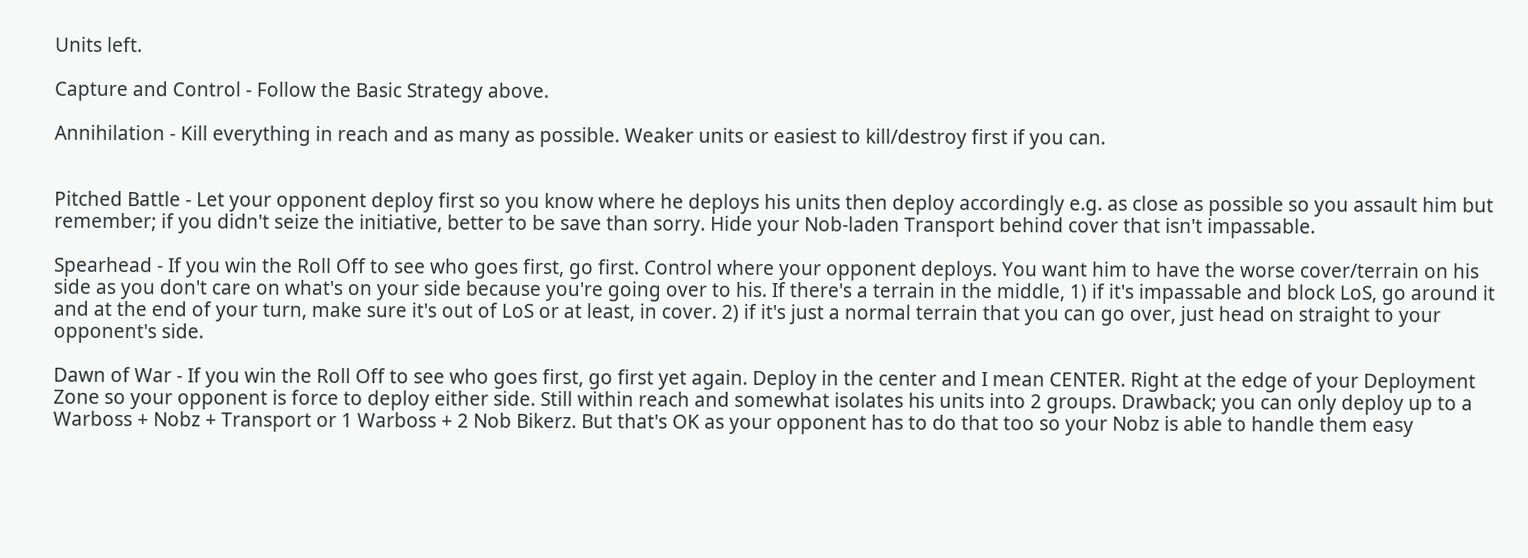Units left.

Capture and Control - Follow the Basic Strategy above.

Annihilation - Kill everything in reach and as many as possible. Weaker units or easiest to kill/destroy first if you can.


Pitched Battle - Let your opponent deploy first so you know where he deploys his units then deploy accordingly e.g. as close as possible so you assault him but remember; if you didn't seize the initiative, better to be save than sorry. Hide your Nob-laden Transport behind cover that isn't impassable.

Spearhead - If you win the Roll Off to see who goes first, go first. Control where your opponent deploys. You want him to have the worse cover/terrain on his side as you don't care on what's on your side because you're going over to his. If there's a terrain in the middle, 1) if it's impassable and block LoS, go around it and at the end of your turn, make sure it's out of LoS or at least, in cover. 2) if it's just a normal terrain that you can go over, just head on straight to your opponent's side.

Dawn of War - If you win the Roll Off to see who goes first, go first yet again. Deploy in the center and I mean CENTER. Right at the edge of your Deployment Zone so your opponent is force to deploy either side. Still within reach and somewhat isolates his units into 2 groups. Drawback; you can only deploy up to a Warboss + Nobz + Transport or 1 Warboss + 2 Nob Bikerz. But that's OK as your opponent has to do that too so your Nobz is able to handle them easy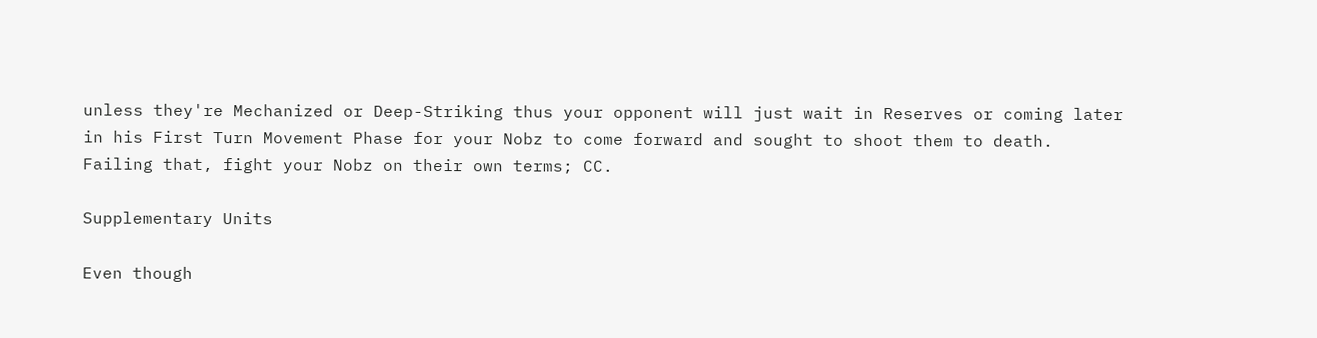unless they're Mechanized or Deep-Striking thus your opponent will just wait in Reserves or coming later in his First Turn Movement Phase for your Nobz to come forward and sought to shoot them to death. Failing that, fight your Nobz on their own terms; CC.

Supplementary Units

Even though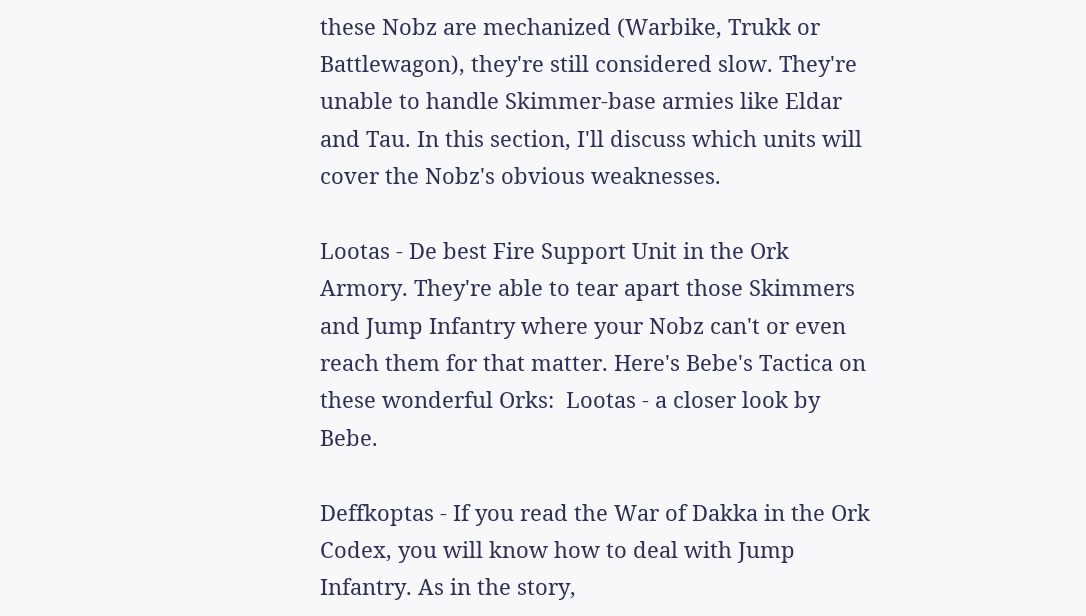these Nobz are mechanized (Warbike, Trukk or Battlewagon), they're still considered slow. They're unable to handle Skimmer-base armies like Eldar and Tau. In this section, I'll discuss which units will cover the Nobz's obvious weaknesses.

Lootas - De best Fire Support Unit in the Ork Armory. They're able to tear apart those Skimmers and Jump Infantry where your Nobz can't or even reach them for that matter. Here's Bebe's Tactica on these wonderful Orks:  Lootas - a closer look by Bebe.

Deffkoptas - If you read the War of Dakka in the Ork Codex, you will know how to deal with Jump Infantry. As in the story,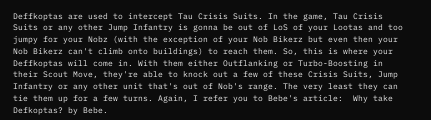Deffkoptas are used to intercept Tau Crisis Suits. In the game, Tau Crisis Suits or any other Jump Infantry is gonna be out of LoS of your Lootas and too jumpy for your Nobz (with the exception of your Nob Bikerz but even then your Nob Bikerz can't climb onto buildings) to reach them. So, this is where your Deffkoptas will come in. With them either Outflanking or Turbo-Boosting in their Scout Move, they're able to knock out a few of these Crisis Suits, Jump Infantry or any other unit that's out of Nob's range. The very least they can tie them up for a few turns. Again, I refer you to Bebe's article:  Why take Defkoptas? by Bebe.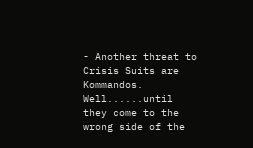- Another threat to Crisis Suits are Kommandos. Well......until they come to the wrong side of the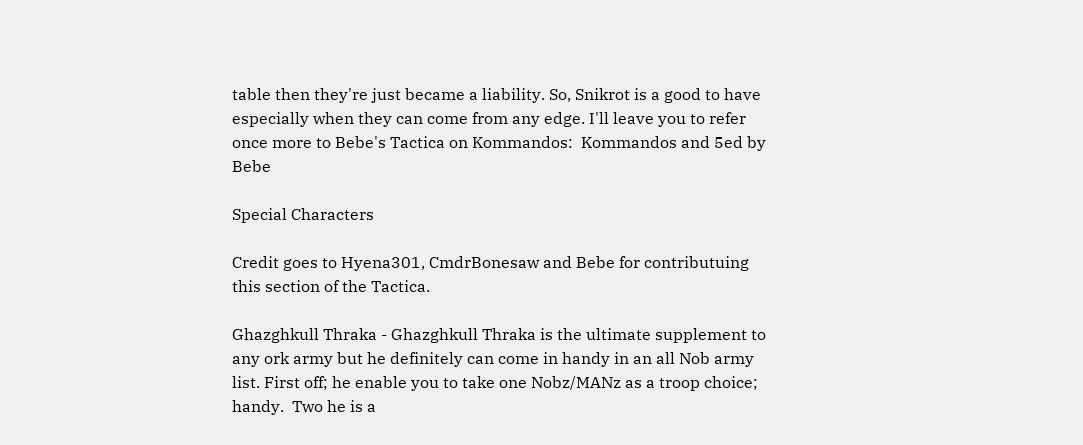table then they're just became a liability. So, Snikrot is a good to have especially when they can come from any edge. I'll leave you to refer once more to Bebe's Tactica on Kommandos:  Kommandos and 5ed by Bebe

Special Characters

Credit goes to Hyena301, CmdrBonesaw and Bebe for contributuing this section of the Tactica.

Ghazghkull Thraka - Ghazghkull Thraka is the ultimate supplement to any ork army but he definitely can come in handy in an all Nob army list. First off; he enable you to take one Nobz/MANz as a troop choice; handy.  Two he is a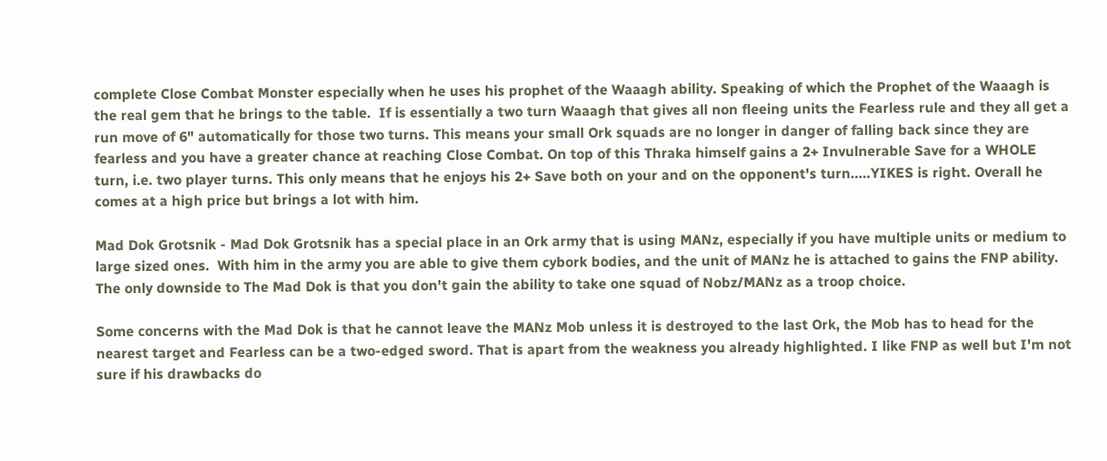complete Close Combat Monster especially when he uses his prophet of the Waaagh ability. Speaking of which the Prophet of the Waaagh is the real gem that he brings to the table.  If is essentially a two turn Waaagh that gives all non fleeing units the Fearless rule and they all get a run move of 6" automatically for those two turns. This means your small Ork squads are no longer in danger of falling back since they are fearless and you have a greater chance at reaching Close Combat. On top of this Thraka himself gains a 2+ Invulnerable Save for a WHOLE turn, i.e. two player turns. This only means that he enjoys his 2+ Save both on your and on the opponent's turn.....YIKES is right. Overall he comes at a high price but brings a lot with him.

Mad Dok Grotsnik - Mad Dok Grotsnik has a special place in an Ork army that is using MANz, especially if you have multiple units or medium to large sized ones.  With him in the army you are able to give them cybork bodies, and the unit of MANz he is attached to gains the FNP ability.  The only downside to The Mad Dok is that you don't gain the ability to take one squad of Nobz/MANz as a troop choice.

Some concerns with the Mad Dok is that he cannot leave the MANz Mob unless it is destroyed to the last Ork, the Mob has to head for the nearest target and Fearless can be a two-edged sword. That is apart from the weakness you already highlighted. I like FNP as well but I'm not sure if his drawbacks do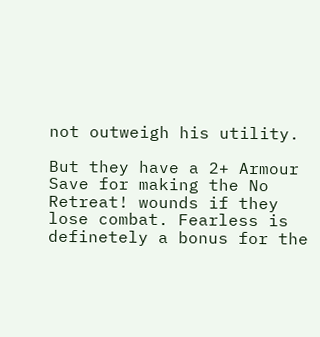not outweigh his utility.

But they have a 2+ Armour Save for making the No Retreat! wounds if they lose combat. Fearless is definetely a bonus for the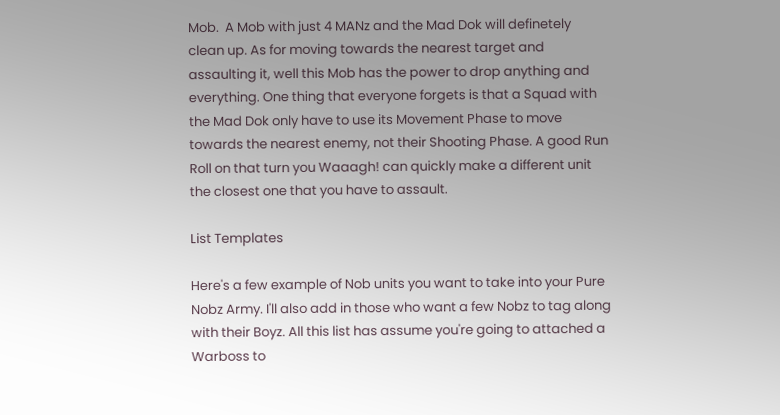Mob.  A Mob with just 4 MANz and the Mad Dok will definetely clean up. As for moving towards the nearest target and assaulting it, well this Mob has the power to drop anything and everything. One thing that everyone forgets is that a Squad with the Mad Dok only have to use its Movement Phase to move towards the nearest enemy, not their Shooting Phase. A good Run Roll on that turn you Waaagh! can quickly make a different unit the closest one that you have to assault.

List Templates

Here's a few example of Nob units you want to take into your Pure Nobz Army. I'll also add in those who want a few Nobz to tag along with their Boyz. All this list has assume you're going to attached a Warboss to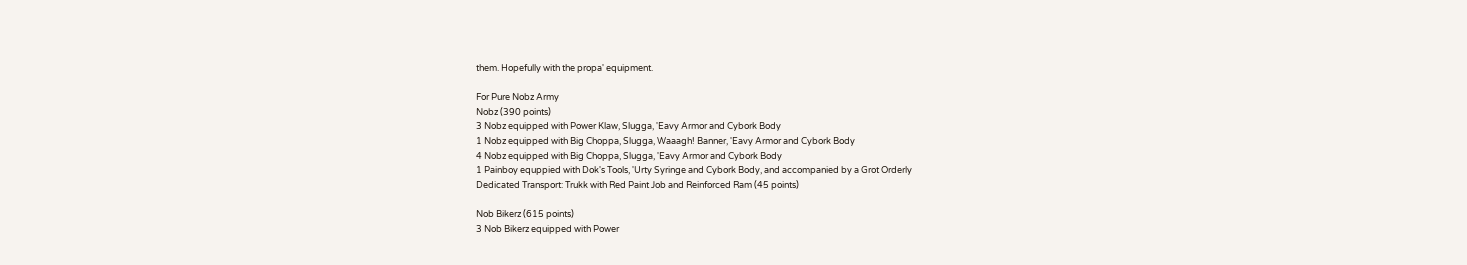them. Hopefully with the propa' equipment.

For Pure Nobz Army
Nobz (390 points)
3 Nobz equipped with Power Klaw, Slugga, 'Eavy Armor and Cybork Body
1 Nobz equipped with Big Choppa, Slugga, Waaagh! Banner, 'Eavy Armor and Cybork Body
4 Nobz equipped with Big Choppa, Slugga, 'Eavy Armor and Cybork Body
1 Painboy equppied with Dok's Tools, 'Urty Syringe and Cybork Body, and accompanied by a Grot Orderly
Dedicated Transport: Trukk with Red Paint Job and Reinforced Ram (45 points)

Nob Bikerz (615 points)
3 Nob Bikerz equipped with Power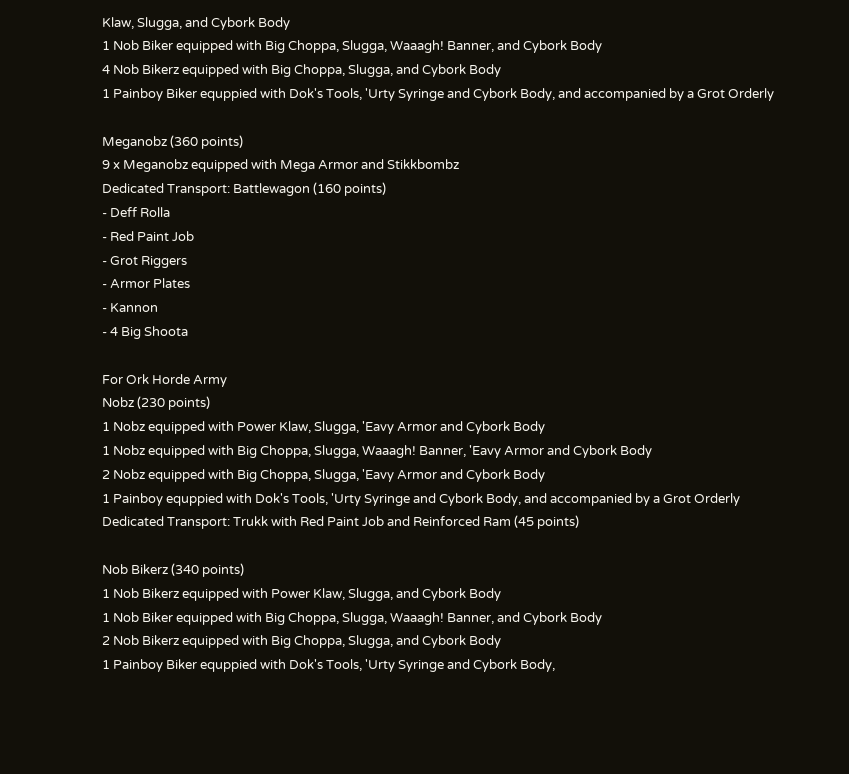Klaw, Slugga, and Cybork Body
1 Nob Biker equipped with Big Choppa, Slugga, Waaagh! Banner, and Cybork Body
4 Nob Bikerz equipped with Big Choppa, Slugga, and Cybork Body
1 Painboy Biker equppied with Dok's Tools, 'Urty Syringe and Cybork Body, and accompanied by a Grot Orderly

Meganobz (360 points)
9 x Meganobz equipped with Mega Armor and Stikkbombz
Dedicated Transport: Battlewagon (160 points)
- Deff Rolla
- Red Paint Job
- Grot Riggers
- Armor Plates
- Kannon
- 4 Big Shoota

For Ork Horde Army
Nobz (230 points)
1 Nobz equipped with Power Klaw, Slugga, 'Eavy Armor and Cybork Body
1 Nobz equipped with Big Choppa, Slugga, Waaagh! Banner, 'Eavy Armor and Cybork Body
2 Nobz equipped with Big Choppa, Slugga, 'Eavy Armor and Cybork Body
1 Painboy equppied with Dok's Tools, 'Urty Syringe and Cybork Body, and accompanied by a Grot Orderly
Dedicated Transport: Trukk with Red Paint Job and Reinforced Ram (45 points)

Nob Bikerz (340 points)
1 Nob Bikerz equipped with Power Klaw, Slugga, and Cybork Body
1 Nob Biker equipped with Big Choppa, Slugga, Waaagh! Banner, and Cybork Body
2 Nob Bikerz equipped with Big Choppa, Slugga, and Cybork Body
1 Painboy Biker equppied with Dok's Tools, 'Urty Syringe and Cybork Body,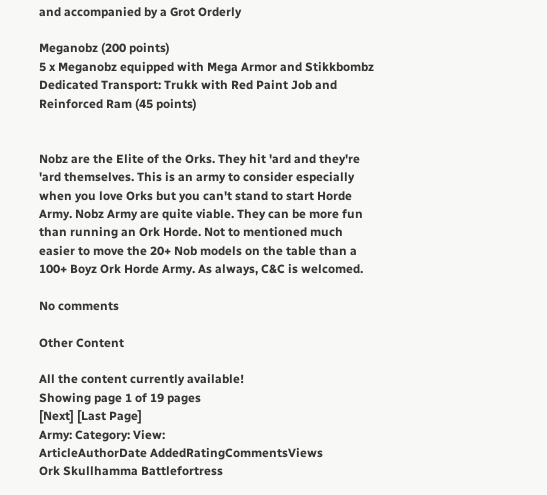and accompanied by a Grot Orderly

Meganobz (200 points)
5 x Meganobz equipped with Mega Armor and Stikkbombz
Dedicated Transport: Trukk with Red Paint Job and Reinforced Ram (45 points)


Nobz are the Elite of the Orks. They hit 'ard and they're 'ard themselves. This is an army to consider especially when you love Orks but you can't stand to start Horde Army. Nobz Army are quite viable. They can be more fun  than running an Ork Horde. Not to mentioned much easier to move the 20+ Nob models on the table than a 100+ Boyz Ork Horde Army. As always, C&C is welcomed.

No comments

Other Content

All the content currently available!
Showing page 1 of 19 pages
[Next] [Last Page]
Army: Category: View:
ArticleAuthorDate AddedRatingCommentsViews
Ork Skullhamma Battlefortress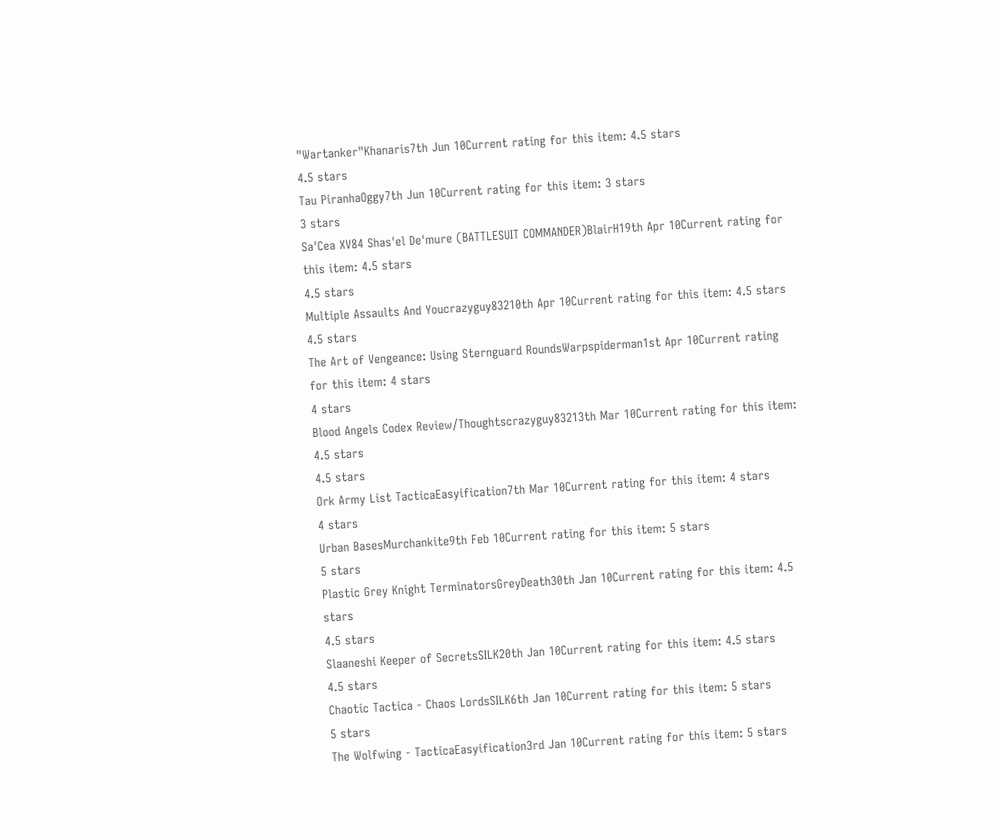"Wartanker"Khanaris7th Jun 10Current rating for this item: 4.5 stars
4.5 stars
Tau PiranhaOggy7th Jun 10Current rating for this item: 3 stars
3 stars
Sa'Cea XV84 Shas'el De'mure (BATTLESUIT COMMANDER)BlairH19th Apr 10Current rating for this item: 4.5 stars
4.5 stars
Multiple Assaults And Youcrazyguy83210th Apr 10Current rating for this item: 4.5 stars
4.5 stars
The Art of Vengeance: Using Sternguard RoundsWarpspiderman1st Apr 10Current rating for this item: 4 stars
4 stars
Blood Angels Codex Review/Thoughtscrazyguy83213th Mar 10Current rating for this item: 4.5 stars
4.5 stars
Ork Army List TacticaEasyification7th Mar 10Current rating for this item: 4 stars
4 stars
Urban BasesMurchankite9th Feb 10Current rating for this item: 5 stars
5 stars
Plastic Grey Knight TerminatorsGreyDeath30th Jan 10Current rating for this item: 4.5 stars
4.5 stars
Slaaneshi Keeper of SecretsSILK20th Jan 10Current rating for this item: 4.5 stars
4.5 stars
Chaotic Tactica - Chaos LordsSILK6th Jan 10Current rating for this item: 5 stars
5 stars
The Wolfwing - TacticaEasyification3rd Jan 10Current rating for this item: 5 stars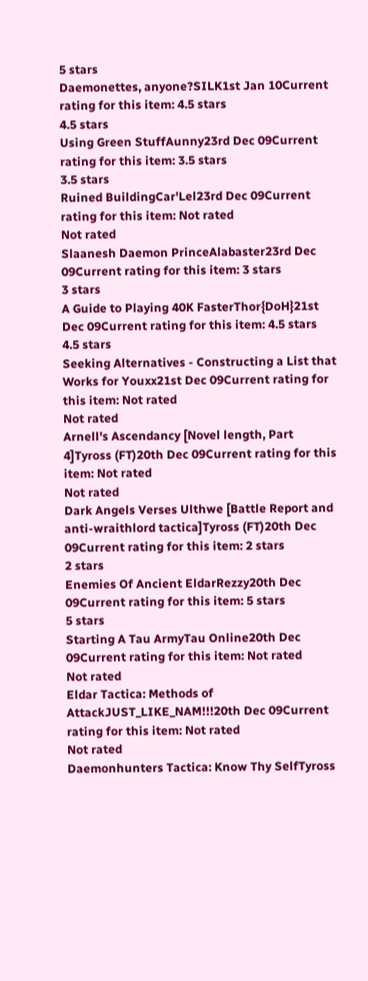5 stars
Daemonettes, anyone?SILK1st Jan 10Current rating for this item: 4.5 stars
4.5 stars
Using Green StuffAunny23rd Dec 09Current rating for this item: 3.5 stars
3.5 stars
Ruined BuildingCar'Lel23rd Dec 09Current rating for this item: Not rated
Not rated
Slaanesh Daemon PrinceAlabaster23rd Dec 09Current rating for this item: 3 stars
3 stars
A Guide to Playing 40K FasterThor{DoH}21st Dec 09Current rating for this item: 4.5 stars
4.5 stars
Seeking Alternatives - Constructing a List that Works for Youxx21st Dec 09Current rating for this item: Not rated
Not rated
Arnell's Ascendancy [Novel length, Part 4]Tyross (FT)20th Dec 09Current rating for this item: Not rated
Not rated
Dark Angels Verses Ulthwe [Battle Report and anti-wraithlord tactica]Tyross (FT)20th Dec 09Current rating for this item: 2 stars
2 stars
Enemies Of Ancient EldarRezzy20th Dec 09Current rating for this item: 5 stars
5 stars
Starting A Tau ArmyTau Online20th Dec 09Current rating for this item: Not rated
Not rated
Eldar Tactica: Methods of AttackJUST_LIKE_NAM!!!20th Dec 09Current rating for this item: Not rated
Not rated
Daemonhunters Tactica: Know Thy SelfTyross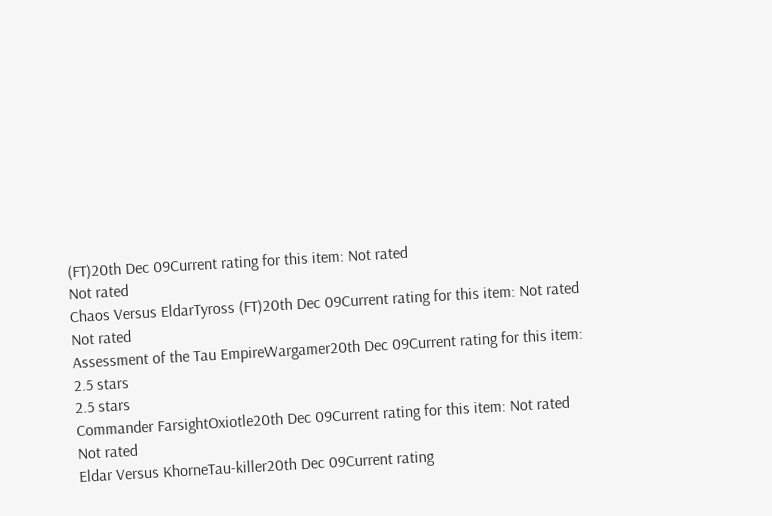(FT)20th Dec 09Current rating for this item: Not rated
Not rated
Chaos Versus EldarTyross (FT)20th Dec 09Current rating for this item: Not rated
Not rated
Assessment of the Tau EmpireWargamer20th Dec 09Current rating for this item: 2.5 stars
2.5 stars
Commander FarsightOxiotle20th Dec 09Current rating for this item: Not rated
Not rated
Eldar Versus KhorneTau-killer20th Dec 09Current rating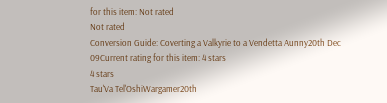for this item: Not rated
Not rated
Conversion Guide: Coverting a Valkyrie to a Vendetta Aunny20th Dec 09Current rating for this item: 4 stars
4 stars
Tau'Va Tel'OshiWargamer20th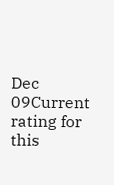Dec 09Current rating for this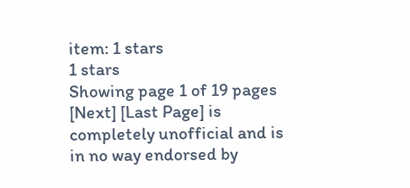item: 1 stars
1 stars
Showing page 1 of 19 pages
[Next] [Last Page] is completely unofficial and is in no way endorsed by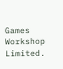Games Workshop Limited.